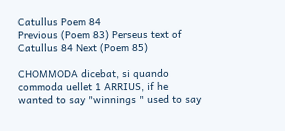Catullus Poem 84
Previous (Poem 83) Perseus text of Catullus 84 Next (Poem 85)

CHOMMODA dicebat, si quando commoda uellet 1 ARRIUS, if he wanted to say "winnings " used to say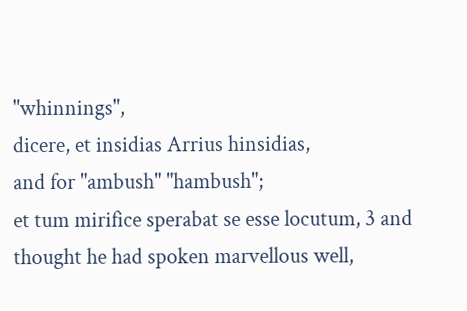"whinnings",
dicere, et insidias Arrius hinsidias,
and for "ambush" "hambush";
et tum mirifice sperabat se esse locutum, 3 and thought he had spoken marvellous well,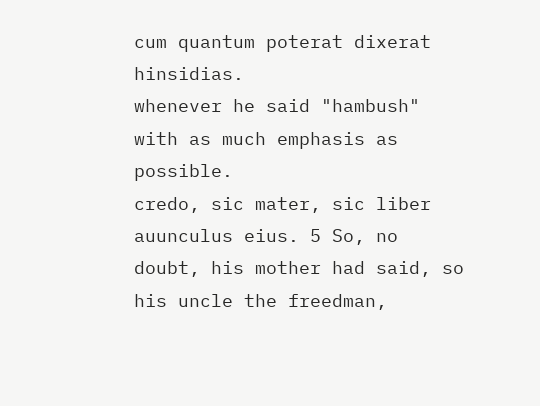cum quantum poterat dixerat hinsidias.
whenever he said "hambush" with as much emphasis as possible.
credo, sic mater, sic liber auunculus eius. 5 So, no doubt, his mother had said, so his uncle the freedman,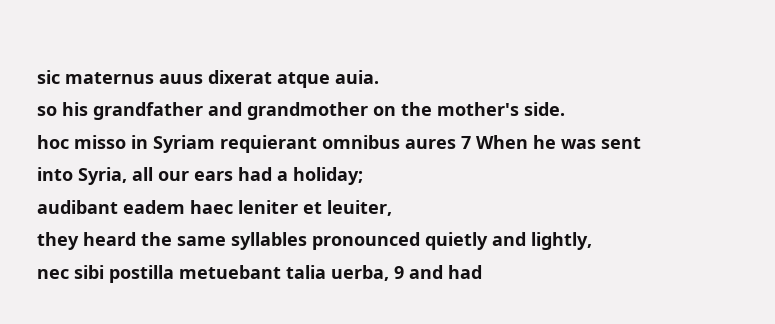sic maternus auus dixerat atque auia.
so his grandfather and grandmother on the mother's side.
hoc misso in Syriam requierant omnibus aures 7 When he was sent into Syria, all our ears had a holiday;
audibant eadem haec leniter et leuiter,
they heard the same syllables pronounced quietly and lightly,
nec sibi postilla metuebant talia uerba, 9 and had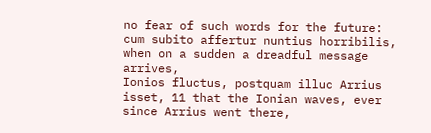no fear of such words for the future:
cum subito affertur nuntius horribilis,
when on a sudden a dreadful message arrives,
Ionios fluctus, postquam illuc Arrius isset, 11 that the Ionian waves, ever since Arrius went there,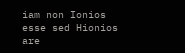iam non Ionios esse sed Hionios
are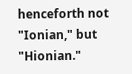henceforth not "Ionian," but "Hionian."